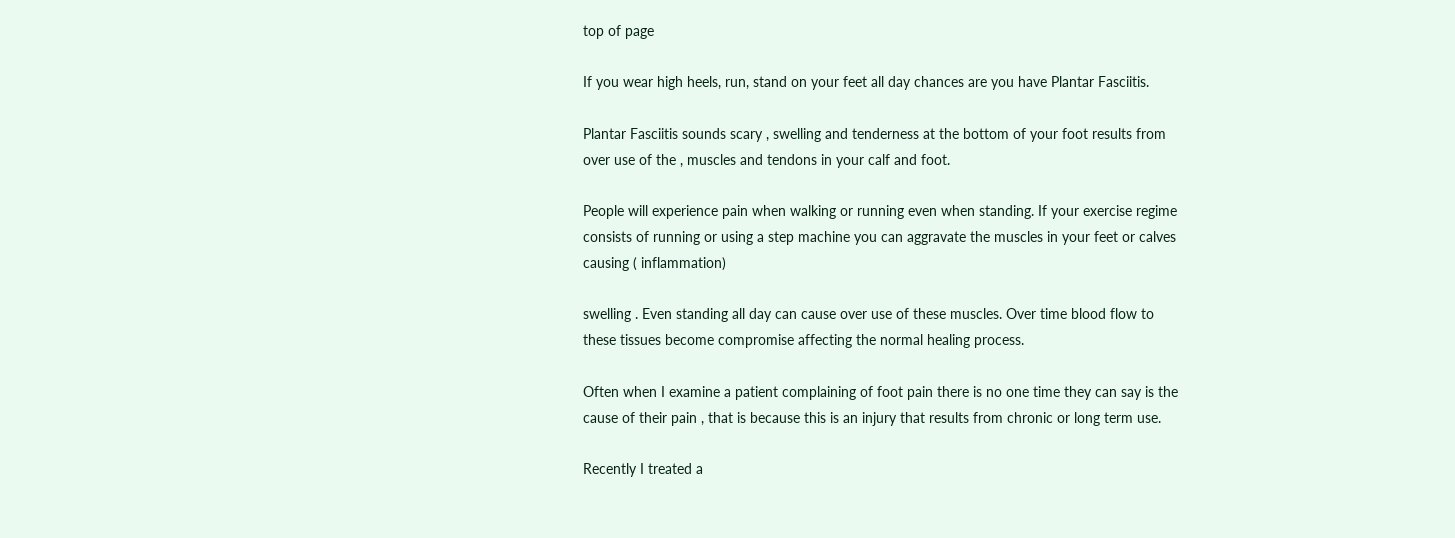top of page

If you wear high heels, run, stand on your feet all day chances are you have Plantar Fasciitis.

Plantar Fasciitis sounds scary , swelling and tenderness at the bottom of your foot results from over use of the , muscles and tendons in your calf and foot.

People will experience pain when walking or running even when standing. If your exercise regime consists of running or using a step machine you can aggravate the muscles in your feet or calves causing ( inflammation)

swelling . Even standing all day can cause over use of these muscles. Over time blood flow to these tissues become compromise affecting the normal healing process.

Often when I examine a patient complaining of foot pain there is no one time they can say is the cause of their pain , that is because this is an injury that results from chronic or long term use.

Recently I treated a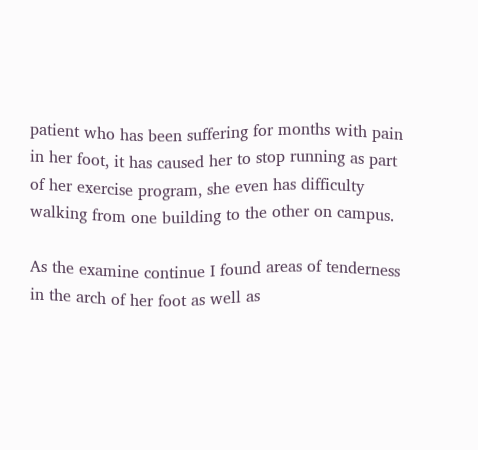patient who has been suffering for months with pain in her foot, it has caused her to stop running as part of her exercise program, she even has difficulty walking from one building to the other on campus.

As the examine continue I found areas of tenderness in the arch of her foot as well as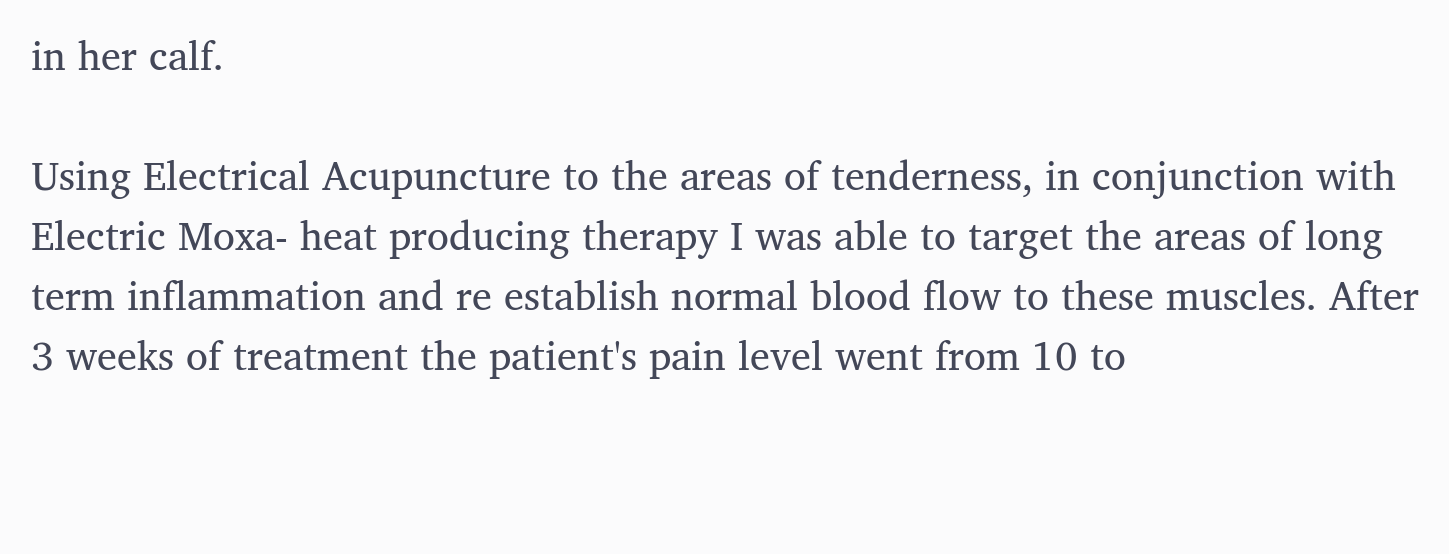in her calf.

Using Electrical Acupuncture to the areas of tenderness, in conjunction with Electric Moxa- heat producing therapy I was able to target the areas of long term inflammation and re establish normal blood flow to these muscles. After 3 weeks of treatment the patient's pain level went from 10 to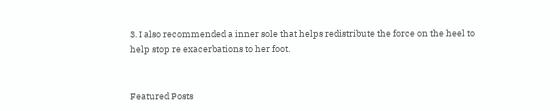3. I also recommended a inner sole that helps redistribute the force on the heel to help stop re exacerbations to her foot.


Featured Posts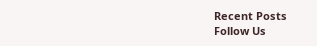Recent Posts
Follow Us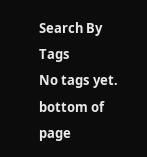Search By Tags
No tags yet.
bottom of page